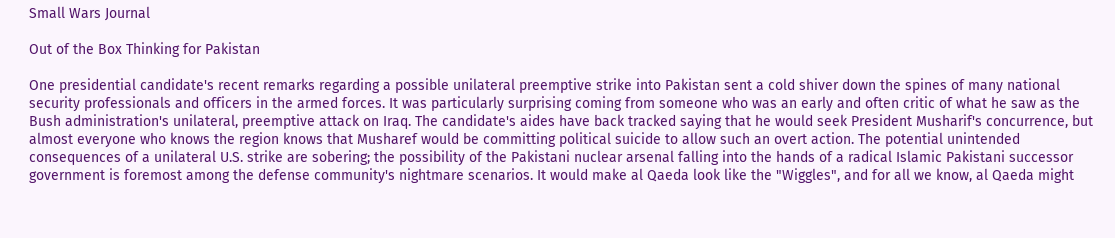Small Wars Journal

Out of the Box Thinking for Pakistan

One presidential candidate's recent remarks regarding a possible unilateral preemptive strike into Pakistan sent a cold shiver down the spines of many national security professionals and officers in the armed forces. It was particularly surprising coming from someone who was an early and often critic of what he saw as the Bush administration's unilateral, preemptive attack on Iraq. The candidate's aides have back tracked saying that he would seek President Musharif's concurrence, but almost everyone who knows the region knows that Musharef would be committing political suicide to allow such an overt action. The potential unintended consequences of a unilateral U.S. strike are sobering; the possibility of the Pakistani nuclear arsenal falling into the hands of a radical Islamic Pakistani successor government is foremost among the defense community's nightmare scenarios. It would make al Qaeda look like the "Wiggles", and for all we know, al Qaeda might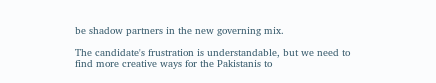be shadow partners in the new governing mix.

The candidate's frustration is understandable, but we need to find more creative ways for the Pakistanis to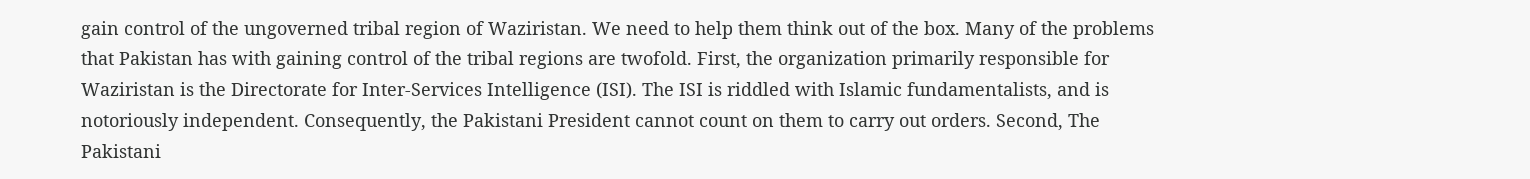gain control of the ungoverned tribal region of Waziristan. We need to help them think out of the box. Many of the problems that Pakistan has with gaining control of the tribal regions are twofold. First, the organization primarily responsible for Waziristan is the Directorate for Inter-Services Intelligence (ISI). The ISI is riddled with Islamic fundamentalists, and is notoriously independent. Consequently, the Pakistani President cannot count on them to carry out orders. Second, The Pakistani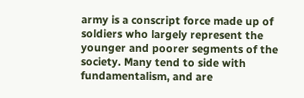army is a conscript force made up of soldiers who largely represent the younger and poorer segments of the society. Many tend to side with fundamentalism, and are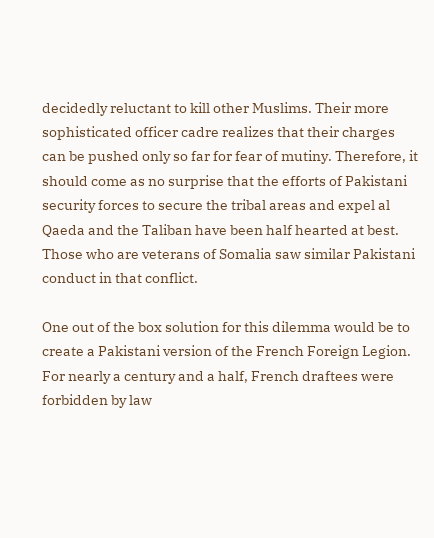decidedly reluctant to kill other Muslims. Their more sophisticated officer cadre realizes that their charges can be pushed only so far for fear of mutiny. Therefore, it should come as no surprise that the efforts of Pakistani security forces to secure the tribal areas and expel al Qaeda and the Taliban have been half hearted at best. Those who are veterans of Somalia saw similar Pakistani conduct in that conflict.

One out of the box solution for this dilemma would be to create a Pakistani version of the French Foreign Legion. For nearly a century and a half, French draftees were forbidden by law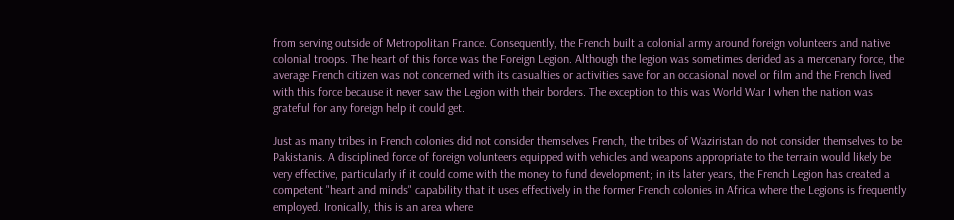from serving outside of Metropolitan France. Consequently, the French built a colonial army around foreign volunteers and native colonial troops. The heart of this force was the Foreign Legion. Although the legion was sometimes derided as a mercenary force, the average French citizen was not concerned with its casualties or activities save for an occasional novel or film and the French lived with this force because it never saw the Legion with their borders. The exception to this was World War I when the nation was grateful for any foreign help it could get.

Just as many tribes in French colonies did not consider themselves French, the tribes of Waziristan do not consider themselves to be Pakistanis. A disciplined force of foreign volunteers equipped with vehicles and weapons appropriate to the terrain would likely be very effective, particularly if it could come with the money to fund development; in its later years, the French Legion has created a competent "heart and minds" capability that it uses effectively in the former French colonies in Africa where the Legions is frequently employed. Ironically, this is an area where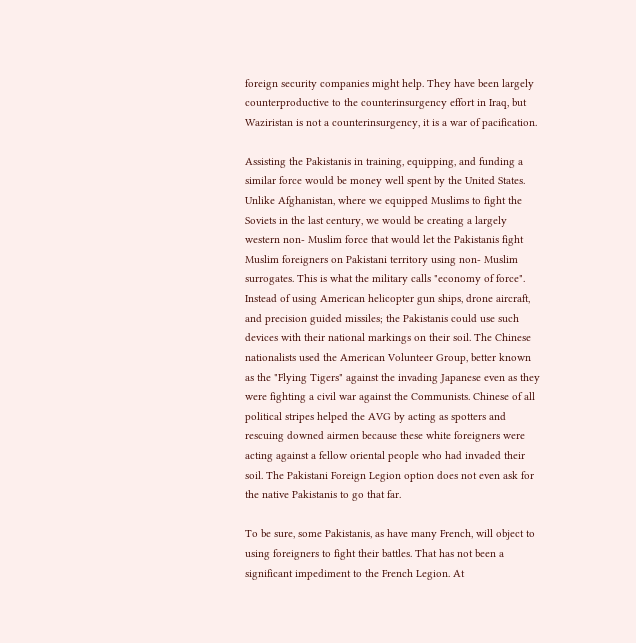foreign security companies might help. They have been largely counterproductive to the counterinsurgency effort in Iraq, but Waziristan is not a counterinsurgency, it is a war of pacification.

Assisting the Pakistanis in training, equipping, and funding a similar force would be money well spent by the United States. Unlike Afghanistan, where we equipped Muslims to fight the Soviets in the last century, we would be creating a largely western non- Muslim force that would let the Pakistanis fight Muslim foreigners on Pakistani territory using non- Muslim surrogates. This is what the military calls "economy of force". Instead of using American helicopter gun ships, drone aircraft, and precision guided missiles; the Pakistanis could use such devices with their national markings on their soil. The Chinese nationalists used the American Volunteer Group, better known as the "Flying Tigers" against the invading Japanese even as they were fighting a civil war against the Communists. Chinese of all political stripes helped the AVG by acting as spotters and rescuing downed airmen because these white foreigners were acting against a fellow oriental people who had invaded their soil. The Pakistani Foreign Legion option does not even ask for the native Pakistanis to go that far.

To be sure, some Pakistanis, as have many French, will object to using foreigners to fight their battles. That has not been a significant impediment to the French Legion. At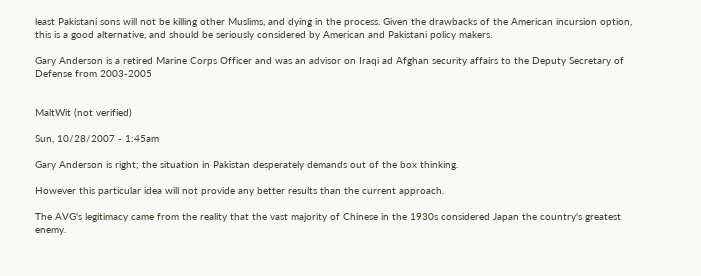least Pakistani sons will not be killing other Muslims, and dying in the process. Given the drawbacks of the American incursion option, this is a good alternative, and should be seriously considered by American and Pakistani policy makers.

Gary Anderson is a retired Marine Corps Officer and was an advisor on Iraqi ad Afghan security affairs to the Deputy Secretary of Defense from 2003-2005


MaltWit (not verified)

Sun, 10/28/2007 - 1:45am

Gary Anderson is right; the situation in Pakistan desperately demands out of the box thinking.

However this particular idea will not provide any better results than the current approach.

The AVG's legitimacy came from the reality that the vast majority of Chinese in the 1930s considered Japan the country's greatest enemy.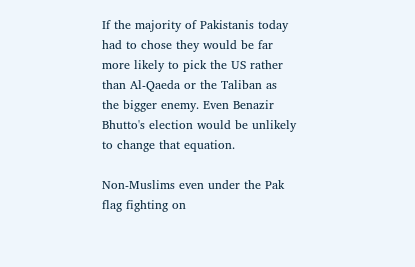If the majority of Pakistanis today had to chose they would be far more likely to pick the US rather than Al-Qaeda or the Taliban as the bigger enemy. Even Benazir Bhutto's election would be unlikely to change that equation.

Non-Muslims even under the Pak flag fighting on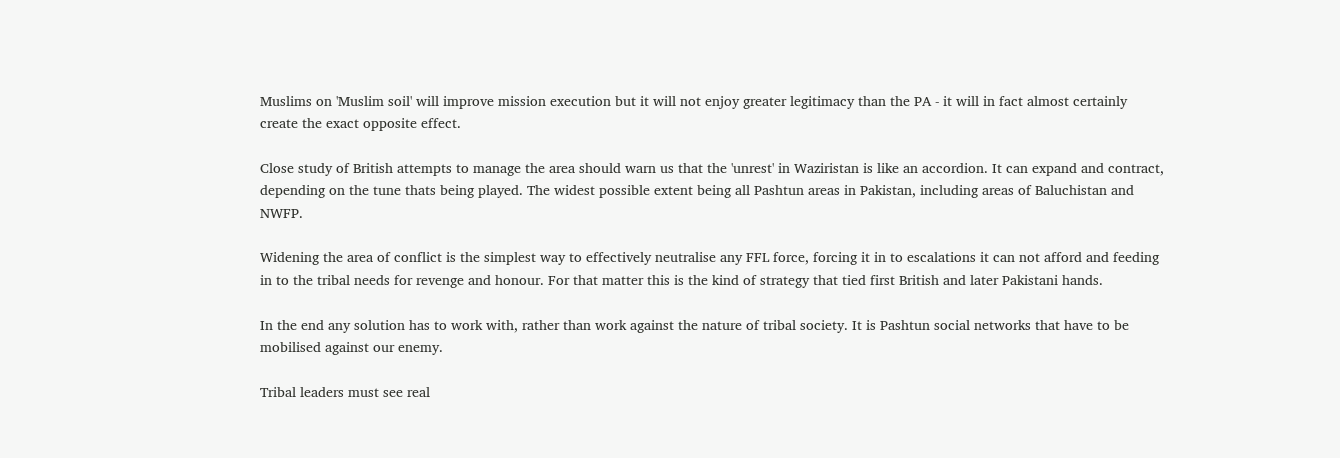Muslims on 'Muslim soil' will improve mission execution but it will not enjoy greater legitimacy than the PA - it will in fact almost certainly create the exact opposite effect.

Close study of British attempts to manage the area should warn us that the 'unrest' in Waziristan is like an accordion. It can expand and contract, depending on the tune thats being played. The widest possible extent being all Pashtun areas in Pakistan, including areas of Baluchistan and NWFP.

Widening the area of conflict is the simplest way to effectively neutralise any FFL force, forcing it in to escalations it can not afford and feeding in to the tribal needs for revenge and honour. For that matter this is the kind of strategy that tied first British and later Pakistani hands.

In the end any solution has to work with, rather than work against the nature of tribal society. It is Pashtun social networks that have to be mobilised against our enemy.

Tribal leaders must see real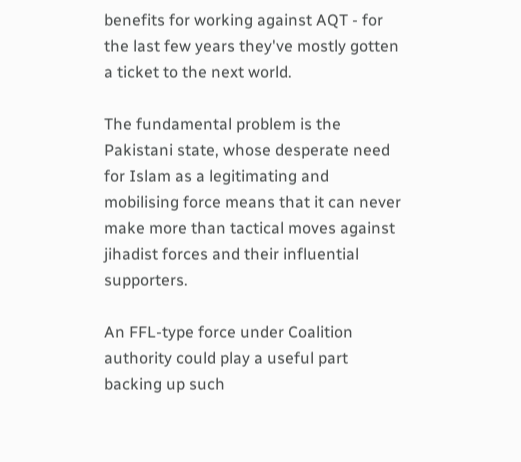benefits for working against AQT - for the last few years they've mostly gotten a ticket to the next world.

The fundamental problem is the Pakistani state, whose desperate need for Islam as a legitimating and mobilising force means that it can never make more than tactical moves against jihadist forces and their influential supporters.

An FFL-type force under Coalition authority could play a useful part backing up such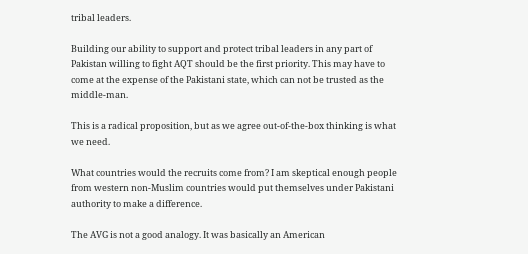tribal leaders.

Building our ability to support and protect tribal leaders in any part of Pakistan willing to fight AQT should be the first priority. This may have to come at the expense of the Pakistani state, which can not be trusted as the middle-man.

This is a radical proposition, but as we agree out-of-the-box thinking is what we need.

What countries would the recruits come from? I am skeptical enough people from western non-Muslim countries would put themselves under Pakistani authority to make a difference.

The AVG is not a good analogy. It was basically an American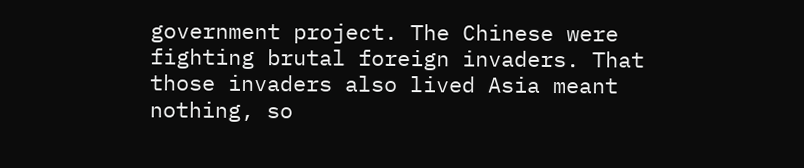government project. The Chinese were fighting brutal foreign invaders. That those invaders also lived Asia meant nothing, so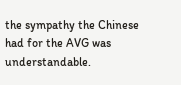the sympathy the Chinese had for the AVG was understandable.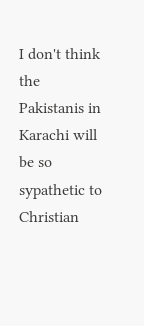I don't think the Pakistanis in Karachi will be so sypathetic to Christian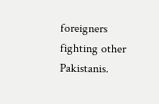foreigners fighting other Pakistanis.